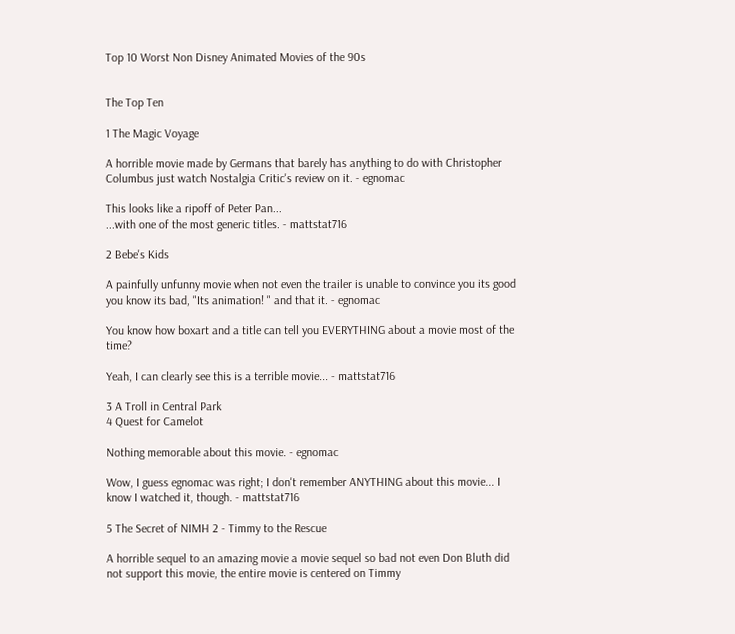Top 10 Worst Non Disney Animated Movies of the 90s


The Top Ten

1 The Magic Voyage

A horrible movie made by Germans that barely has anything to do with Christopher Columbus just watch Nostalgia Critic's review on it. - egnomac

This looks like a ripoff of Peter Pan...
...with one of the most generic titles. - mattstat716

2 Bebe's Kids

A painfully unfunny movie when not even the trailer is unable to convince you its good you know its bad, "Its animation! " and that it. - egnomac

You know how boxart and a title can tell you EVERYTHING about a movie most of the time?

Yeah, I can clearly see this is a terrible movie... - mattstat716

3 A Troll in Central Park
4 Quest for Camelot

Nothing memorable about this movie. - egnomac

Wow, I guess egnomac was right; I don't remember ANYTHING about this movie... I know I watched it, though. - mattstat716

5 The Secret of NIMH 2 - Timmy to the Rescue

A horrible sequel to an amazing movie a movie sequel so bad not even Don Bluth did not support this movie, the entire movie is centered on Timmy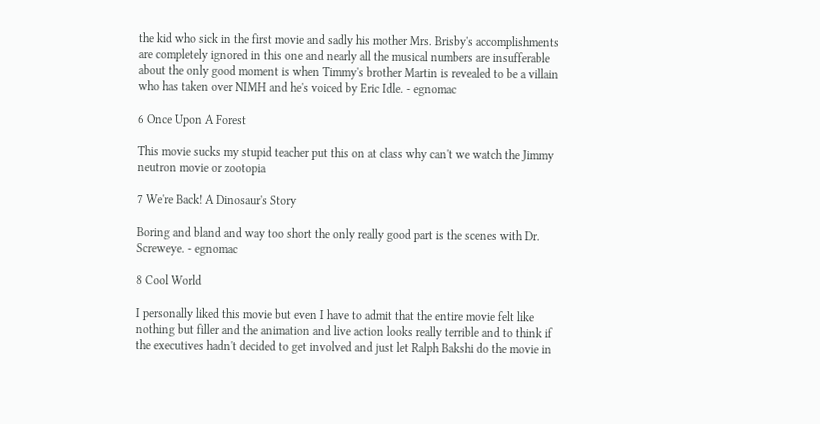the kid who sick in the first movie and sadly his mother Mrs. Brisby's accomplishments are completely ignored in this one and nearly all the musical numbers are insufferable about the only good moment is when Timmy's brother Martin is revealed to be a villain who has taken over NIMH and he's voiced by Eric Idle. - egnomac

6 Once Upon A Forest

This movie sucks my stupid teacher put this on at class why can't we watch the Jimmy neutron movie or zootopia

7 We're Back! A Dinosaur's Story

Boring and bland and way too short the only really good part is the scenes with Dr. Screweye. - egnomac

8 Cool World

I personally liked this movie but even I have to admit that the entire movie felt like nothing but filler and the animation and live action looks really terrible and to think if the executives hadn't decided to get involved and just let Ralph Bakshi do the movie in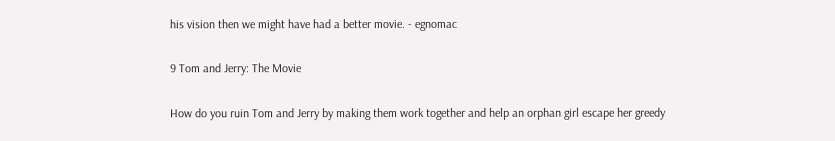his vision then we might have had a better movie. - egnomac

9 Tom and Jerry: The Movie

How do you ruin Tom and Jerry by making them work together and help an orphan girl escape her greedy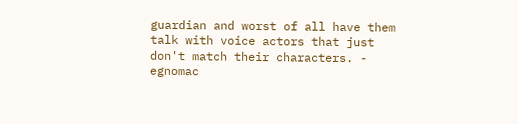guardian and worst of all have them talk with voice actors that just don't match their characters. - egnomac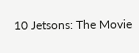10 Jetsons: The Movie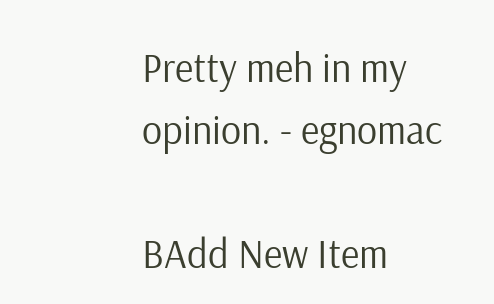Pretty meh in my opinion. - egnomac

BAdd New Item